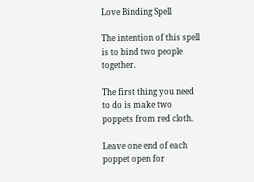Love Binding Spell

The intention of this spell is to bind two people together.

The first thing you need to do is make two poppets from red cloth.

Leave one end of each poppet open for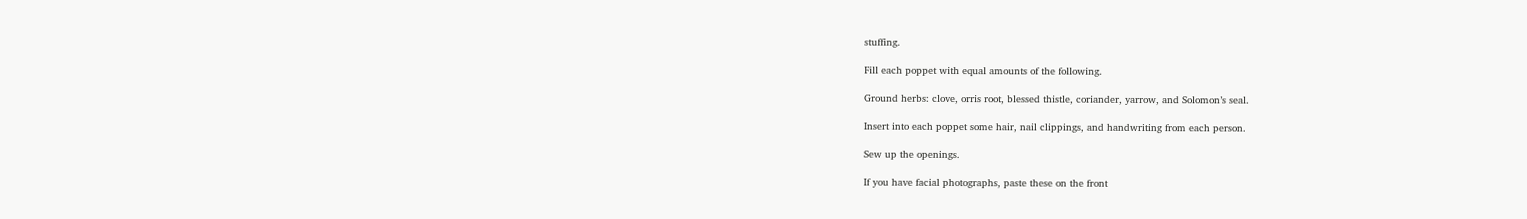stuffing.

Fill each poppet with equal amounts of the following.

Ground herbs: clove, orris root, blessed thistle, coriander, yarrow, and Solomon’s seal.

Insert into each poppet some hair, nail clippings, and handwriting from each person.

Sew up the openings.

If you have facial photographs, paste these on the front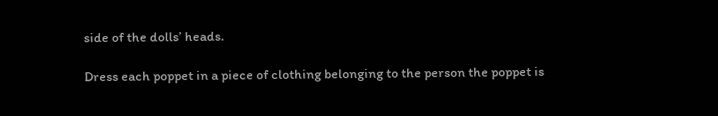side of the dolls’ heads.

Dress each poppet in a piece of clothing belonging to the person the poppet is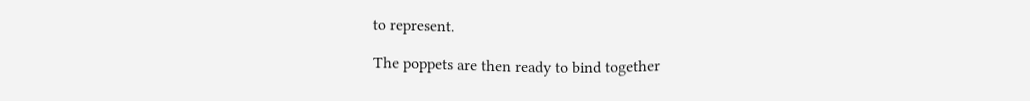to represent.

The poppets are then ready to bind together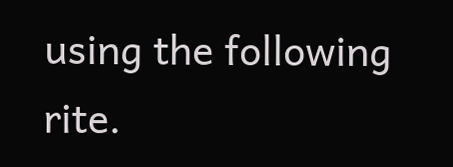using the following rite.